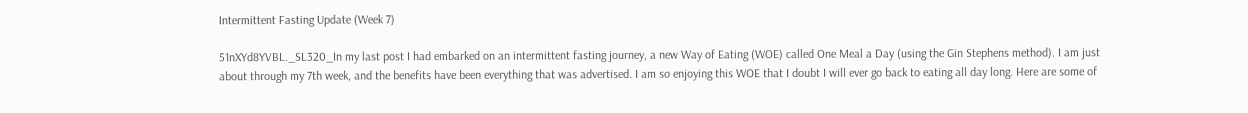Intermittent Fasting Update (Week 7)

51nXYd8YVBL._SL320_In my last post I had embarked on an intermittent fasting journey, a new Way of Eating (WOE) called One Meal a Day (using the Gin Stephens method). I am just about through my 7th week, and the benefits have been everything that was advertised. I am so enjoying this WOE that I doubt I will ever go back to eating all day long. Here are some of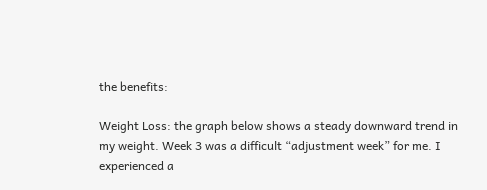the benefits:

Weight Loss: the graph below shows a steady downward trend in my weight. Week 3 was a difficult “adjustment week” for me. I experienced a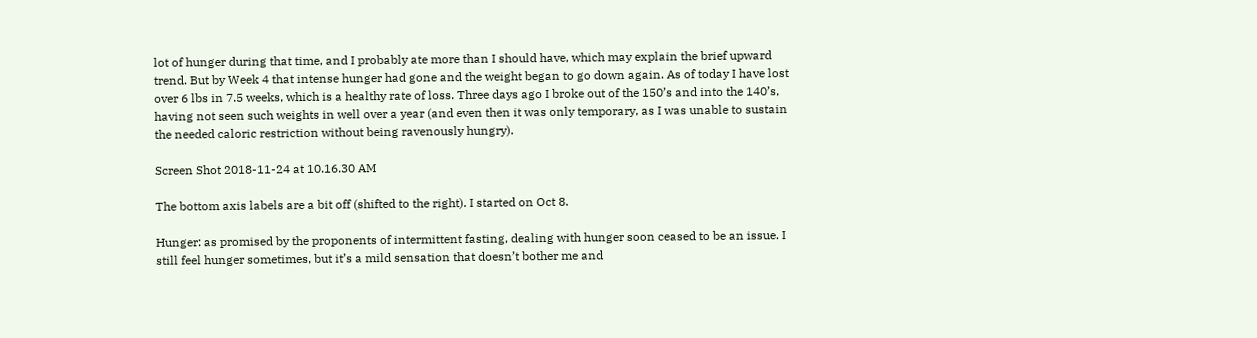lot of hunger during that time, and I probably ate more than I should have, which may explain the brief upward trend. But by Week 4 that intense hunger had gone and the weight began to go down again. As of today I have lost over 6 lbs in 7.5 weeks, which is a healthy rate of loss. Three days ago I broke out of the 150’s and into the 140’s, having not seen such weights in well over a year (and even then it was only temporary, as I was unable to sustain the needed caloric restriction without being ravenously hungry).

Screen Shot 2018-11-24 at 10.16.30 AM

The bottom axis labels are a bit off (shifted to the right). I started on Oct 8.

Hunger: as promised by the proponents of intermittent fasting, dealing with hunger soon ceased to be an issue. I still feel hunger sometimes, but it’s a mild sensation that doesn’t bother me and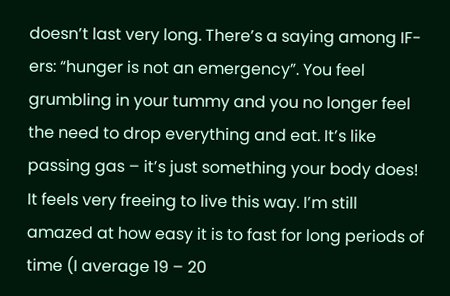doesn’t last very long. There’s a saying among IF-ers: “hunger is not an emergency”. You feel grumbling in your tummy and you no longer feel the need to drop everything and eat. It’s like passing gas – it’s just something your body does! It feels very freeing to live this way. I’m still amazed at how easy it is to fast for long periods of time (I average 19 – 20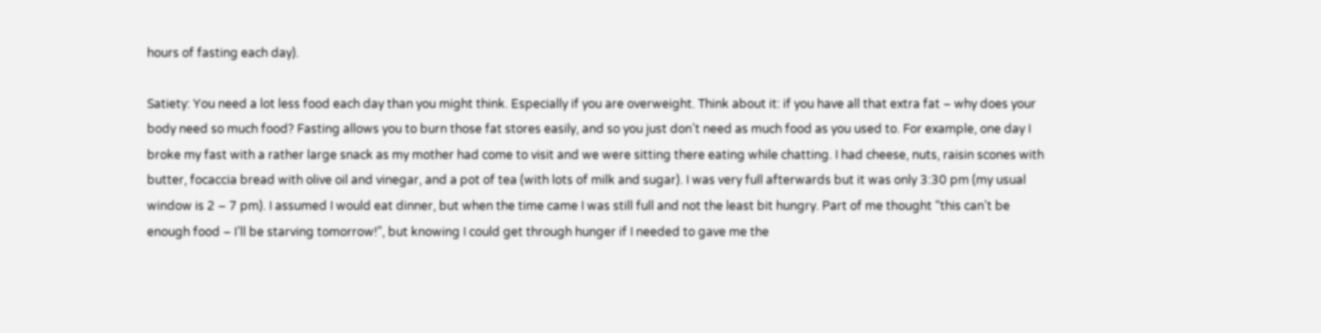hours of fasting each day).

Satiety: You need a lot less food each day than you might think. Especially if you are overweight. Think about it: if you have all that extra fat – why does your body need so much food? Fasting allows you to burn those fat stores easily, and so you just don’t need as much food as you used to. For example, one day I broke my fast with a rather large snack as my mother had come to visit and we were sitting there eating while chatting. I had cheese, nuts, raisin scones with butter, focaccia bread with olive oil and vinegar, and a pot of tea (with lots of milk and sugar). I was very full afterwards but it was only 3:30 pm (my usual window is 2 – 7 pm). I assumed I would eat dinner, but when the time came I was still full and not the least bit hungry. Part of me thought “this can’t be enough food – I’ll be starving tomorrow!”, but knowing I could get through hunger if I needed to gave me the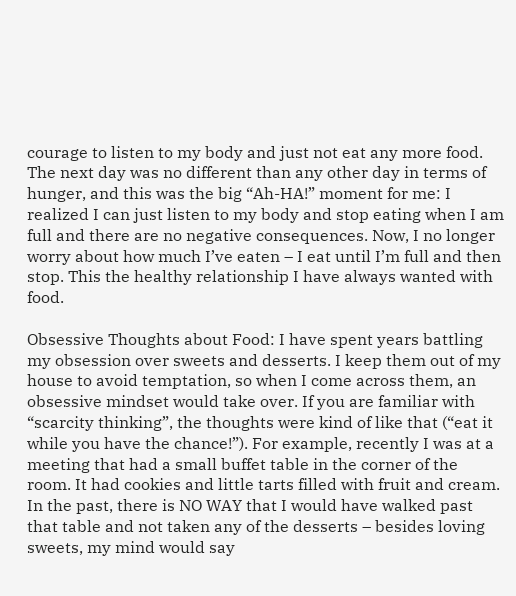courage to listen to my body and just not eat any more food. The next day was no different than any other day in terms of hunger, and this was the big “Ah-HA!” moment for me: I realized I can just listen to my body and stop eating when I am full and there are no negative consequences. Now, I no longer worry about how much I’ve eaten – I eat until I’m full and then stop. This the healthy relationship I have always wanted with food.

Obsessive Thoughts about Food: I have spent years battling my obsession over sweets and desserts. I keep them out of my house to avoid temptation, so when I come across them, an obsessive mindset would take over. If you are familiar with “scarcity thinking”, the thoughts were kind of like that (“eat it while you have the chance!”). For example, recently I was at a meeting that had a small buffet table in the corner of the room. It had cookies and little tarts filled with fruit and cream. In the past, there is NO WAY that I would have walked past that table and not taken any of the desserts – besides loving sweets, my mind would say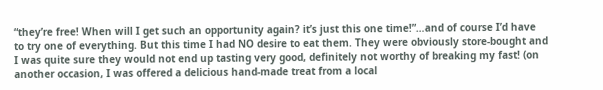“they’re free! When will I get such an opportunity again? it’s just this one time!”…and of course I’d have to try one of everything. But this time I had NO desire to eat them. They were obviously store-bought and I was quite sure they would not end up tasting very good, definitely not worthy of breaking my fast! (on another occasion, I was offered a delicious hand-made treat from a local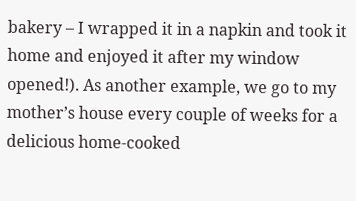bakery – I wrapped it in a napkin and took it home and enjoyed it after my window opened!). As another example, we go to my mother’s house every couple of weeks for a delicious home-cooked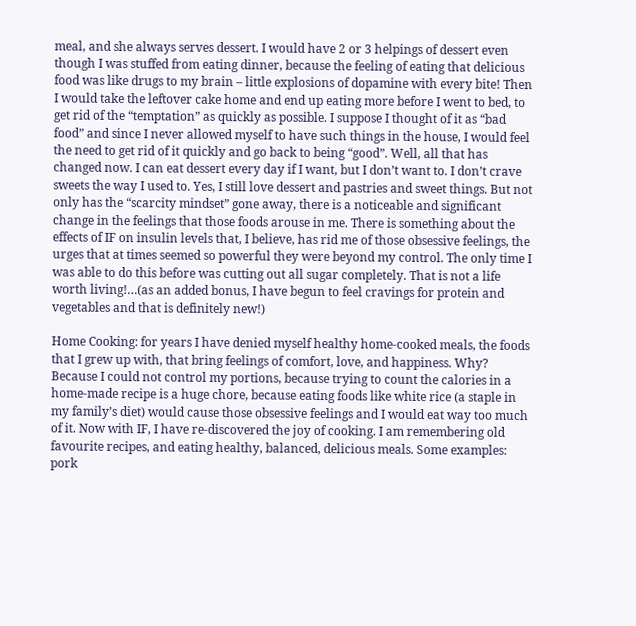meal, and she always serves dessert. I would have 2 or 3 helpings of dessert even though I was stuffed from eating dinner, because the feeling of eating that delicious food was like drugs to my brain – little explosions of dopamine with every bite! Then I would take the leftover cake home and end up eating more before I went to bed, to get rid of the “temptation” as quickly as possible. I suppose I thought of it as “bad food” and since I never allowed myself to have such things in the house, I would feel the need to get rid of it quickly and go back to being “good”. Well, all that has changed now. I can eat dessert every day if I want, but I don’t want to. I don’t crave sweets the way I used to. Yes, I still love dessert and pastries and sweet things. But not only has the “scarcity mindset” gone away, there is a noticeable and significant change in the feelings that those foods arouse in me. There is something about the effects of IF on insulin levels that, I believe, has rid me of those obsessive feelings, the urges that at times seemed so powerful they were beyond my control. The only time I was able to do this before was cutting out all sugar completely. That is not a life worth living!…(as an added bonus, I have begun to feel cravings for protein and vegetables and that is definitely new!)

Home Cooking: for years I have denied myself healthy home-cooked meals, the foods that I grew up with, that bring feelings of comfort, love, and happiness. Why? Because I could not control my portions, because trying to count the calories in a home-made recipe is a huge chore, because eating foods like white rice (a staple in my family’s diet) would cause those obsessive feelings and I would eat way too much of it. Now with IF, I have re-discovered the joy of cooking. I am remembering old favourite recipes, and eating healthy, balanced, delicious meals. Some examples: pork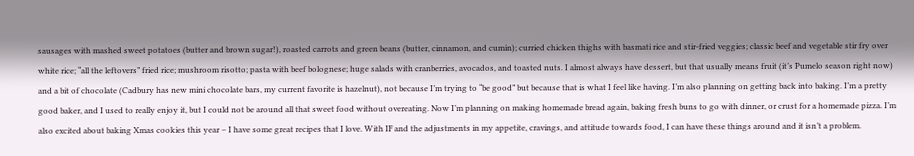sausages with mashed sweet potatoes (butter and brown sugar!), roasted carrots and green beans (butter, cinnamon, and cumin); curried chicken thighs with basmati rice and stir-fried veggies; classic beef and vegetable stir fry over white rice; “all the leftovers” fried rice; mushroom risotto; pasta with beef bolognese; huge salads with cranberries, avocados, and toasted nuts. I almost always have dessert, but that usually means fruit (it’s Pumelo season right now) and a bit of chocolate (Cadbury has new mini chocolate bars, my current favorite is hazelnut), not because I’m trying to “be good” but because that is what I feel like having. I’m also planning on getting back into baking. I’m a pretty good baker, and I used to really enjoy it, but I could not be around all that sweet food without overeating. Now I’m planning on making homemade bread again, baking fresh buns to go with dinner, or crust for a homemade pizza. I’m also excited about baking Xmas cookies this year – I have some great recipes that I love. With IF and the adjustments in my appetite, cravings, and attitude towards food, I can have these things around and it isn’t a problem.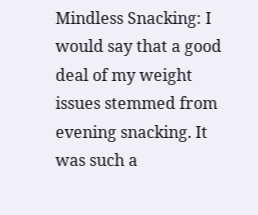Mindless Snacking: I would say that a good deal of my weight issues stemmed from evening snacking. It was such a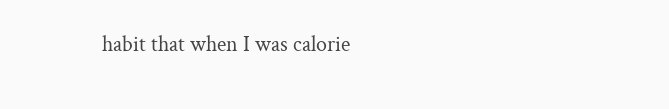habit that when I was calorie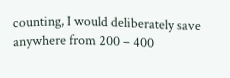counting, I would deliberately save anywhere from 200 – 400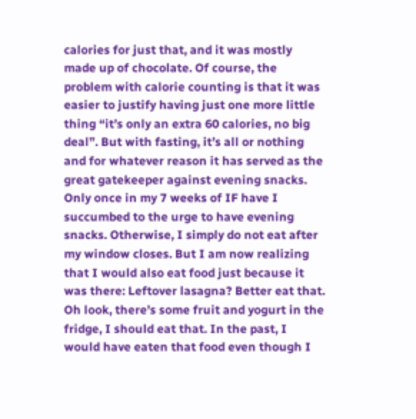calories for just that, and it was mostly made up of chocolate. Of course, the problem with calorie counting is that it was easier to justify having just one more little thing “it’s only an extra 60 calories, no big deal”. But with fasting, it’s all or nothing and for whatever reason it has served as the great gatekeeper against evening snacks. Only once in my 7 weeks of IF have I succumbed to the urge to have evening snacks. Otherwise, I simply do not eat after my window closes. But I am now realizing that I would also eat food just because it was there: Leftover lasagna? Better eat that. Oh look, there’s some fruit and yogurt in the fridge, I should eat that. In the past, I would have eaten that food even though I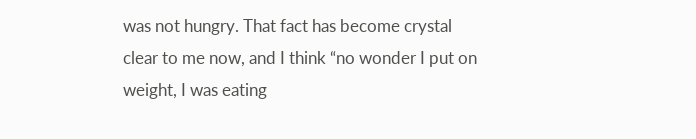was not hungry. That fact has become crystal clear to me now, and I think “no wonder I put on weight, I was eating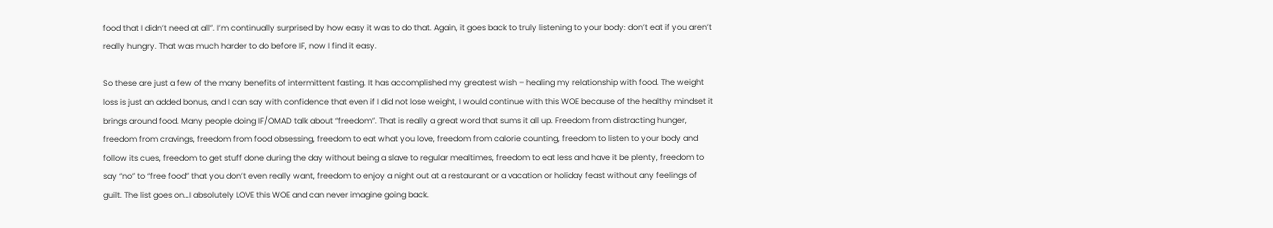food that I didn’t need at all”. I’m continually surprised by how easy it was to do that. Again, it goes back to truly listening to your body: don’t eat if you aren’t really hungry. That was much harder to do before IF, now I find it easy.

So these are just a few of the many benefits of intermittent fasting. It has accomplished my greatest wish – healing my relationship with food. The weight loss is just an added bonus, and I can say with confidence that even if I did not lose weight, I would continue with this WOE because of the healthy mindset it brings around food. Many people doing IF/OMAD talk about “freedom”. That is really a great word that sums it all up. Freedom from distracting hunger, freedom from cravings, freedom from food obsessing, freedom to eat what you love, freedom from calorie counting, freedom to listen to your body and follow its cues, freedom to get stuff done during the day without being a slave to regular mealtimes, freedom to eat less and have it be plenty, freedom to say “no” to “free food” that you don’t even really want, freedom to enjoy a night out at a restaurant or a vacation or holiday feast without any feelings of guilt. The list goes on…I absolutely LOVE this WOE and can never imagine going back.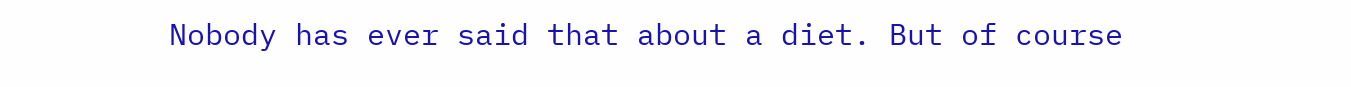Nobody has ever said that about a diet. But of course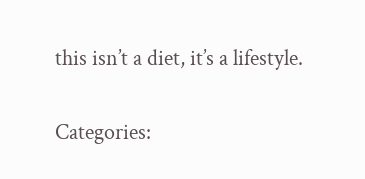this isn’t a diet, it’s a lifestyle.

Categories: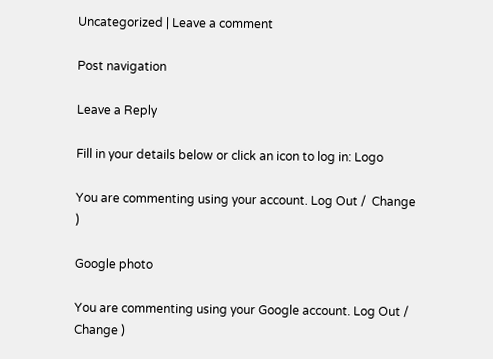Uncategorized | Leave a comment

Post navigation

Leave a Reply

Fill in your details below or click an icon to log in: Logo

You are commenting using your account. Log Out /  Change )

Google photo

You are commenting using your Google account. Log Out /  Change )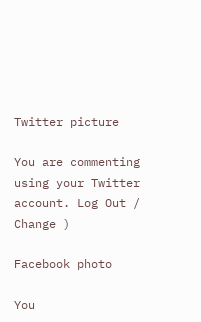Twitter picture

You are commenting using your Twitter account. Log Out /  Change )

Facebook photo

You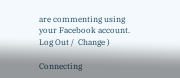are commenting using your Facebook account. Log Out /  Change )

Connecting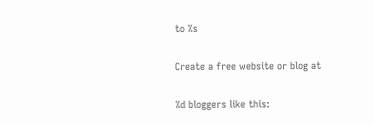to %s

Create a free website or blog at

%d bloggers like this: